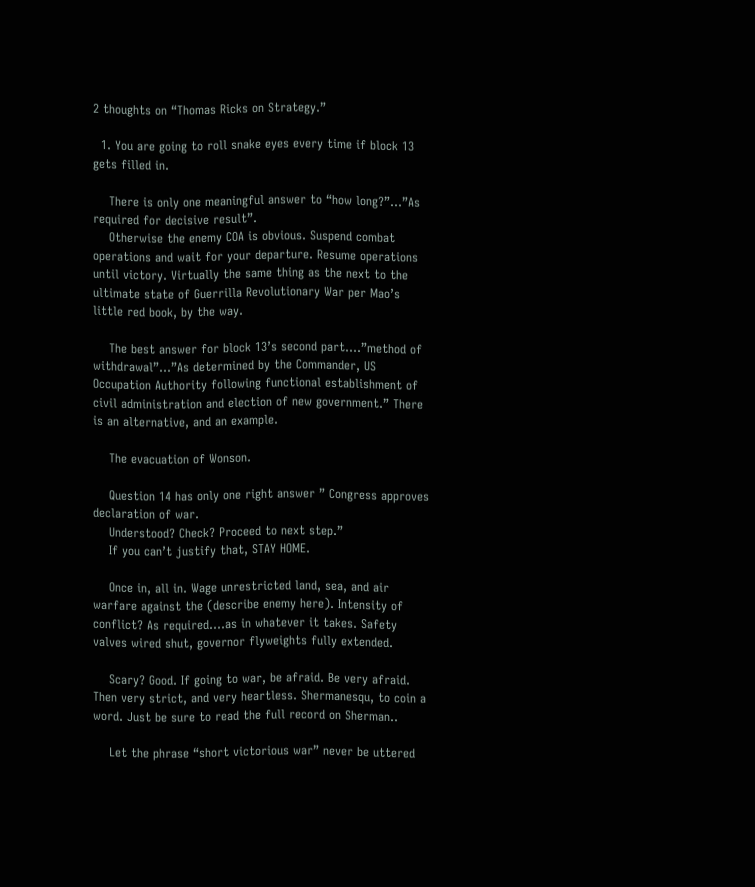2 thoughts on “Thomas Ricks on Strategy.”

  1. You are going to roll snake eyes every time if block 13 gets filled in.

    There is only one meaningful answer to “how long?”…”As required for decisive result”.
    Otherwise the enemy COA is obvious. Suspend combat operations and wait for your departure. Resume operations until victory. Virtually the same thing as the next to the ultimate state of Guerrilla Revolutionary War per Mao’s little red book, by the way.

    The best answer for block 13’s second part….”method of withdrawal”…”As determined by the Commander, US Occupation Authority following functional establishment of civil administration and election of new government.” There is an alternative, and an example.

    The evacuation of Wonson.

    Question 14 has only one right answer ” Congress approves declaration of war.
    Understood? Check? Proceed to next step.”
    If you can’t justify that, STAY HOME.

    Once in, all in. Wage unrestricted land, sea, and air warfare against the (describe enemy here). Intensity of conflict? As required….as in whatever it takes. Safety valves wired shut, governor flyweights fully extended.

    Scary? Good. If going to war, be afraid. Be very afraid. Then very strict, and very heartless. Shermanesqu, to coin a word. Just be sure to read the full record on Sherman..

    Let the phrase “short victorious war” never be uttered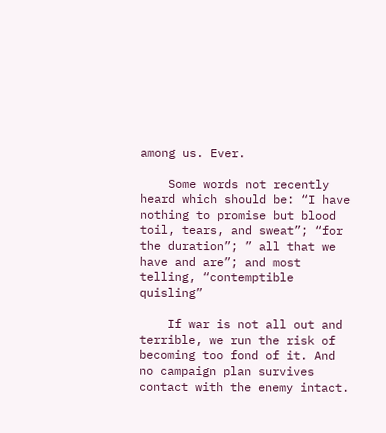among us. Ever.

    Some words not recently heard which should be: “I have nothing to promise but blood toil, tears, and sweat”; “for the duration”; ” all that we have and are”; and most telling, “contemptible quisling”

    If war is not all out and terrible, we run the risk of becoming too fond of it. And no campaign plan survives contact with the enemy intact.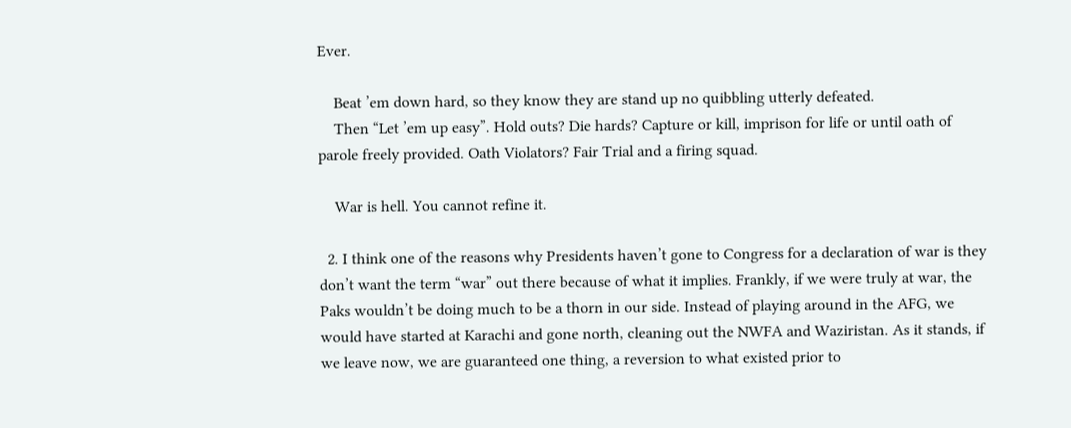Ever.

    Beat ’em down hard, so they know they are stand up no quibbling utterly defeated.
    Then “Let ’em up easy”. Hold outs? Die hards? Capture or kill, imprison for life or until oath of parole freely provided. Oath Violators? Fair Trial and a firing squad.

    War is hell. You cannot refine it.

  2. I think one of the reasons why Presidents haven’t gone to Congress for a declaration of war is they don’t want the term “war” out there because of what it implies. Frankly, if we were truly at war, the Paks wouldn’t be doing much to be a thorn in our side. Instead of playing around in the AFG, we would have started at Karachi and gone north, cleaning out the NWFA and Waziristan. As it stands, if we leave now, we are guaranteed one thing, a reversion to what existed prior to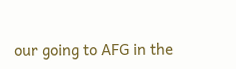our going to AFG in the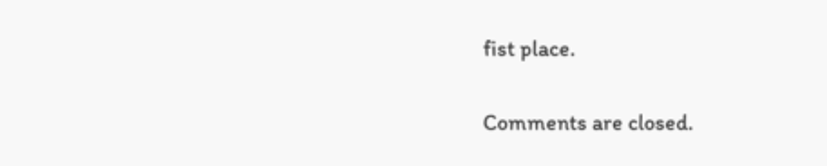fist place.

Comments are closed.